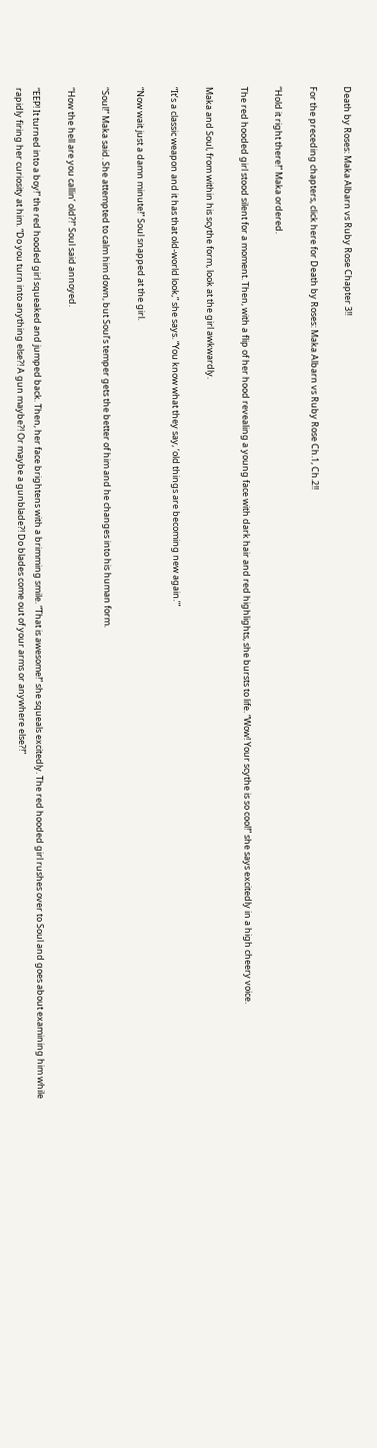Death by Roses: Maka Albarn vs Ruby Rose Chapter 3!!

For the preceding chapters, click here for Death by Roses: Maka Albarn vs Ruby Rose Ch.1, Ch.2!!

“Hold it right there!” Maka ordered.

The red hooded girl stood silent for a moment. Then, with a flip of her hood revealing a young face with dark hair and red highlights, she bursts to life. “Wow! Your scythe is so cool!” she says excitedly in a high cheery voice.

Maka and Soul, from within his scythe form, look at the girl awkwardly.

“It’s a classic weapon and it has that old-world look,” she says. “You know what they say, ‘old things are becoming new again.’”

“Now wait just a damn minute!” Soul snapped at the girl.

“Soul!” Maka said. She attempted to calm him down, but Soul’s temper gets the better of him and he changes into his human form.

“How the hell are you callin’ old?!” Soul said annoyed.

“EEP! It turned into a boy!” the red hooded girl squeaked and jumped back. Then, her face brightens with a brimming smile. “That is awesome!” she squeals excitedly. The red hooded girl rushes over to Soul and goes about examining him while rapidly firing her curiosity at him. “Do you turn into anything else?! A gun maybe?! Or maybe a gunblade?! Do blades come out of your arms or anywhere else?!”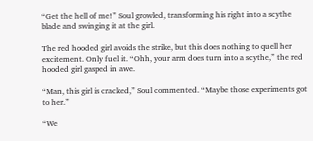“Get the hell of me!” Soul growled, transforming his right into a scythe blade and swinging it at the girl.

The red hooded girl avoids the strike, but this does nothing to quell her excitement. Only fuel it. “Ohh, your arm does turn into a scythe,” the red hooded girl gasped in awe.

“Man, this girl is cracked,” Soul commented. “Maybe those experiments got to her.”

“We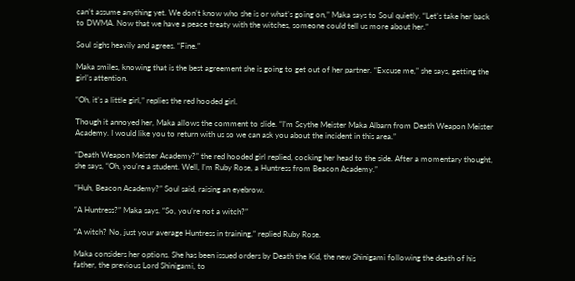can’t assume anything yet. We don’t know who she is or what’s going on,” Maka says to Soul quietly. “Let’s take her back to DWMA. Now that we have a peace treaty with the witches, someone could tell us more about her.”

Soul sighs heavily and agrees. “Fine.”

Maka smiles, knowing that is the best agreement she is going to get out of her partner. “Excuse me,” she says, getting the girl’s attention.

“Oh, it’s a little girl,” replies the red hooded girl.

Though it annoyed her, Maka allows the comment to slide. “I’m Scythe Meister Maka Albarn from Death Weapon Meister Academy. I would like you to return with us so we can ask you about the incident in this area.”

“Death Weapon Meister Academy?” the red hooded girl replied, cocking her head to the side. After a momentary thought, she says, “Oh, you’re a student. Well, I’m Ruby Rose, a Huntress from Beacon Academy.”

“Huh, Beacon Academy?” Soul said, raising an eyebrow.

“A Huntress?” Maka says. “So, you’re not a witch?”

“A witch? No, just your average Huntress in training,” replied Ruby Rose.

Maka considers her options. She has been issued orders by Death the Kid, the new Shinigami following the death of his father, the previous Lord Shinigami, to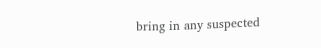bring in any suspected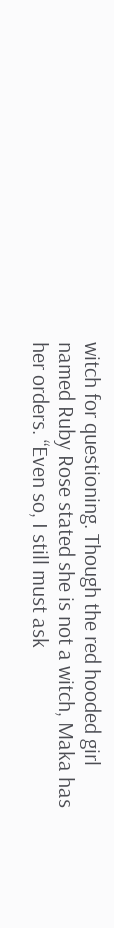witch for questioning. Though the red hooded girl named Ruby Rose stated she is not a witch, Maka has her orders. “Even so, I still must ask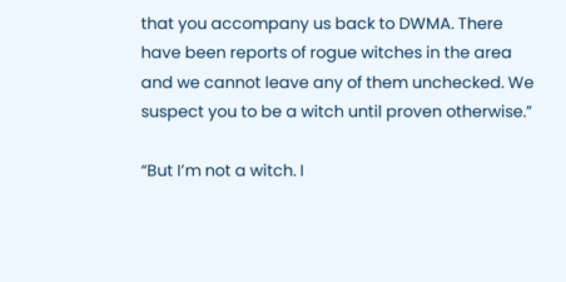that you accompany us back to DWMA. There have been reports of rogue witches in the area and we cannot leave any of them unchecked. We suspect you to be a witch until proven otherwise.”

“But I’m not a witch. I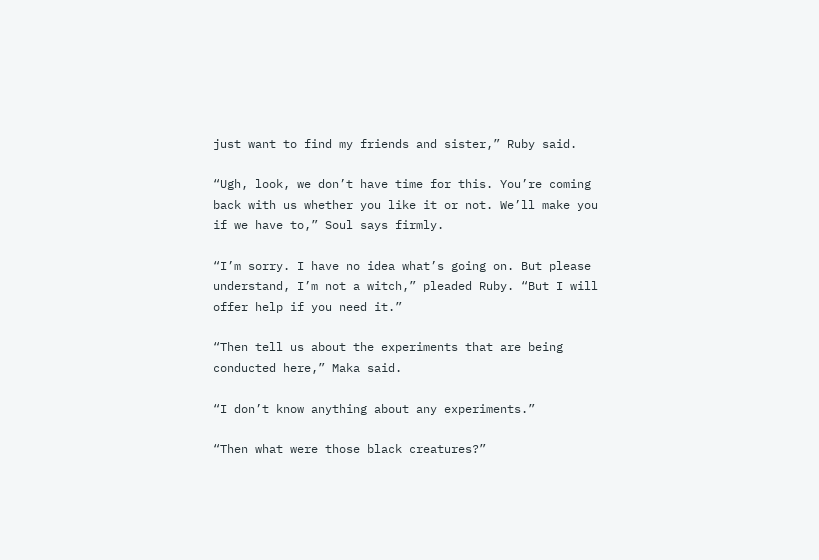just want to find my friends and sister,” Ruby said.

“Ugh, look, we don’t have time for this. You’re coming back with us whether you like it or not. We’ll make you if we have to,” Soul says firmly.

“I’m sorry. I have no idea what’s going on. But please understand, I’m not a witch,” pleaded Ruby. “But I will offer help if you need it.”

“Then tell us about the experiments that are being conducted here,” Maka said.

“I don’t know anything about any experiments.”

“Then what were those black creatures?”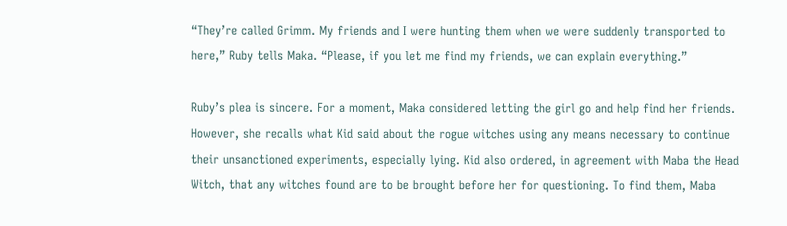“They’re called Grimm. My friends and I were hunting them when we were suddenly transported to here,” Ruby tells Maka. “Please, if you let me find my friends, we can explain everything.”

Ruby’s plea is sincere. For a moment, Maka considered letting the girl go and help find her friends. However, she recalls what Kid said about the rogue witches using any means necessary to continue their unsanctioned experiments, especially lying. Kid also ordered, in agreement with Maba the Head Witch, that any witches found are to be brought before her for questioning. To find them, Maba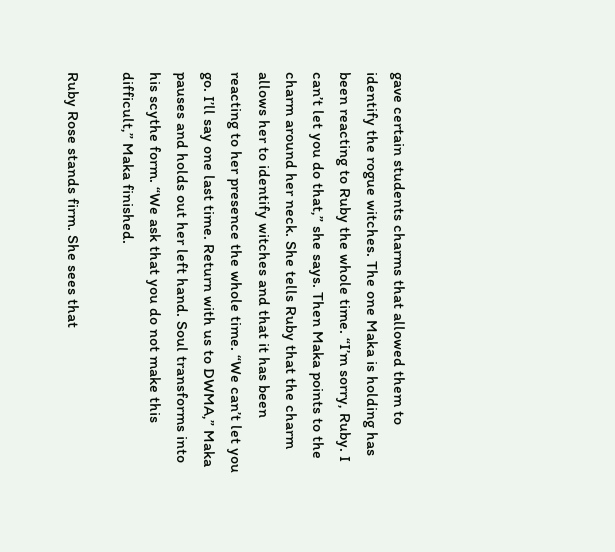gave certain students charms that allowed them to identify the rogue witches. The one Maka is holding has been reacting to Ruby the whole time. “I’m sorry, Ruby. I can’t let you do that,” she says. Then Maka points to the charm around her neck. She tells Ruby that the charm allows her to identify witches and that it has been reacting to her presence the whole time. “We can’t let you go. I’ll say one last time. Return with us to DWMA,” Maka pauses and holds out her left hand. Soul transforms into his scythe form. “We ask that you do not make this difficult,” Maka finished.

Ruby Rose stands firm. She sees that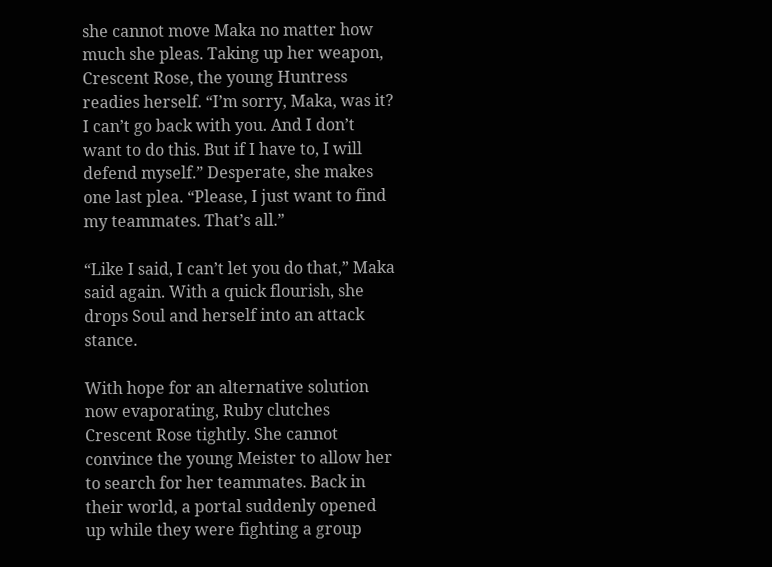she cannot move Maka no matter how much she pleas. Taking up her weapon, Crescent Rose, the young Huntress readies herself. “I’m sorry, Maka, was it? I can’t go back with you. And I don’t want to do this. But if I have to, I will defend myself.” Desperate, she makes one last plea. “Please, I just want to find my teammates. That’s all.”

“Like I said, I can’t let you do that,” Maka said again. With a quick flourish, she drops Soul and herself into an attack stance.

With hope for an alternative solution now evaporating, Ruby clutches Crescent Rose tightly. She cannot convince the young Meister to allow her to search for her teammates. Back in their world, a portal suddenly opened up while they were fighting a group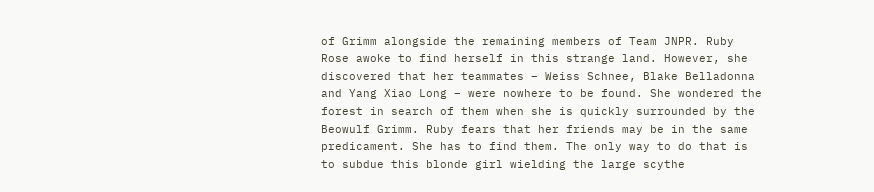of Grimm alongside the remaining members of Team JNPR. Ruby Rose awoke to find herself in this strange land. However, she discovered that her teammates – Weiss Schnee, Blake Belladonna and Yang Xiao Long – were nowhere to be found. She wondered the forest in search of them when she is quickly surrounded by the Beowulf Grimm. Ruby fears that her friends may be in the same predicament. She has to find them. The only way to do that is to subdue this blonde girl wielding the large scythe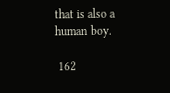that is also a human boy.

 162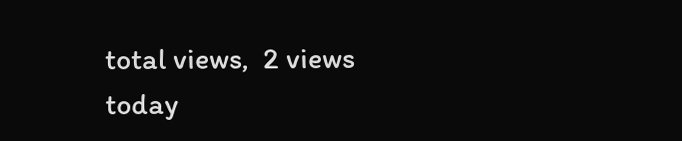total views,  2 views today